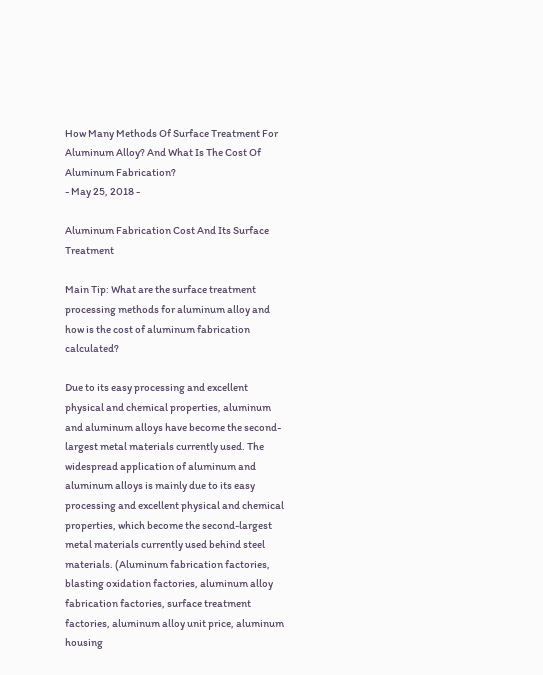How Many Methods Of Surface Treatment For Aluminum Alloy? And What Is The Cost Of Aluminum Fabrication?
- May 25, 2018 -

Aluminum Fabrication Cost And Its Surface Treatment

Main Tip: What are the surface treatment processing methods for aluminum alloy and how is the cost of aluminum fabrication calculated?

Due to its easy processing and excellent physical and chemical properties, aluminum and aluminum alloys have become the second-largest metal materials currently used. The widespread application of aluminum and aluminum alloys is mainly due to its easy processing and excellent physical and chemical properties, which become the second-largest metal materials currently used behind steel materials. (Aluminum fabrication factories, blasting oxidation factories, aluminum alloy fabrication factories, surface treatment factories, aluminum alloy unit price, aluminum housing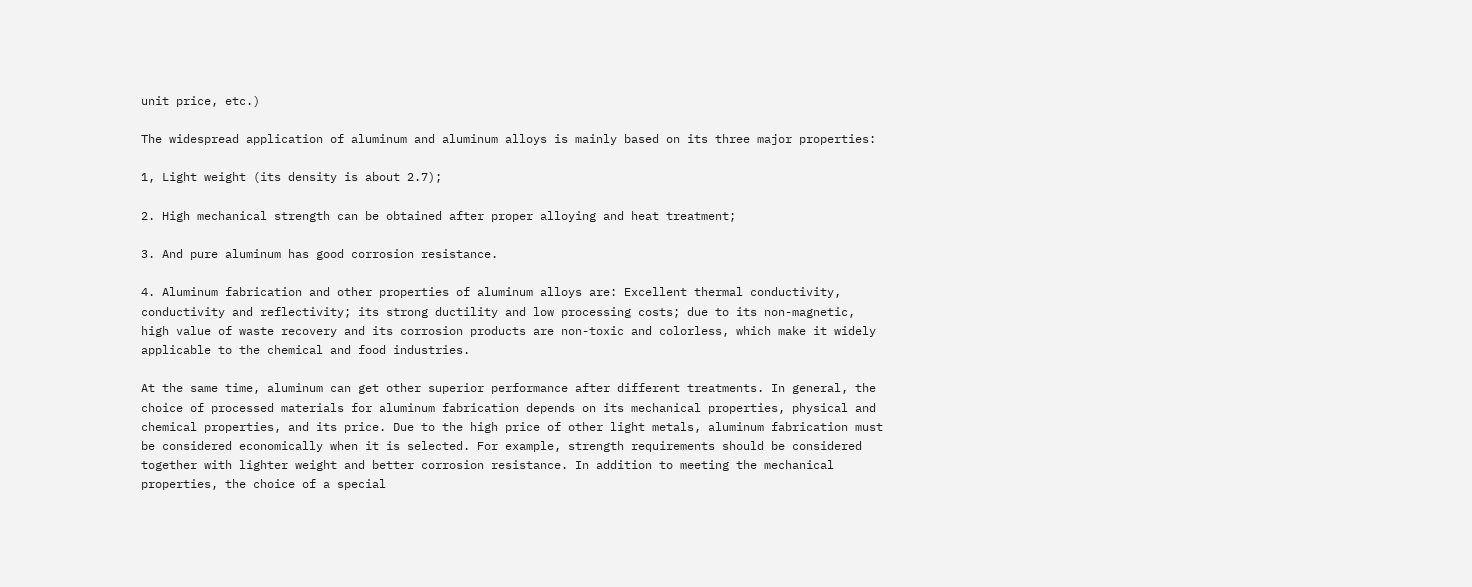unit price, etc.)

The widespread application of aluminum and aluminum alloys is mainly based on its three major properties:

1, Light weight (its density is about 2.7);

2. High mechanical strength can be obtained after proper alloying and heat treatment;

3. And pure aluminum has good corrosion resistance.

4. Aluminum fabrication and other properties of aluminum alloys are: Excellent thermal conductivity, conductivity and reflectivity; its strong ductility and low processing costs; due to its non-magnetic, high value of waste recovery and its corrosion products are non-toxic and colorless, which make it widely applicable to the chemical and food industries.

At the same time, aluminum can get other superior performance after different treatments. In general, the choice of processed materials for aluminum fabrication depends on its mechanical properties, physical and chemical properties, and its price. Due to the high price of other light metals, aluminum fabrication must be considered economically when it is selected. For example, strength requirements should be considered together with lighter weight and better corrosion resistance. In addition to meeting the mechanical properties, the choice of a special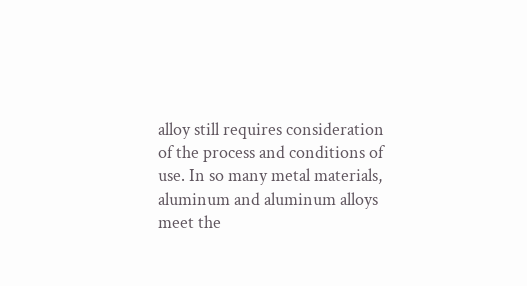alloy still requires consideration of the process and conditions of use. In so many metal materials, aluminum and aluminum alloys meet the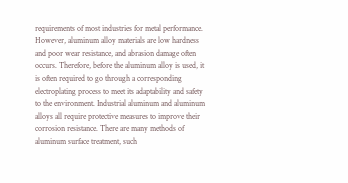requirements of most industries for metal performance. However, aluminum alloy materials are low hardness and poor wear resistance, and abrasion damage often occurs. Therefore, before the aluminum alloy is used, it is often required to go through a corresponding electroplating process to meet its adaptability and safety to the environment. Industrial aluminum and aluminum alloys all require protective measures to improve their corrosion resistance. There are many methods of aluminum surface treatment, such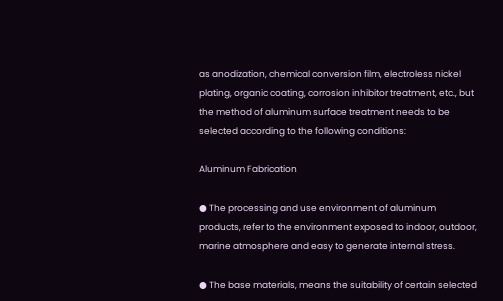as anodization, chemical conversion film, electroless nickel plating, organic coating, corrosion inhibitor treatment, etc., but the method of aluminum surface treatment needs to be selected according to the following conditions:

Aluminum Fabrication

● The processing and use environment of aluminum products, refer to the environment exposed to indoor, outdoor, marine atmosphere and easy to generate internal stress.

● The base materials, means the suitability of certain selected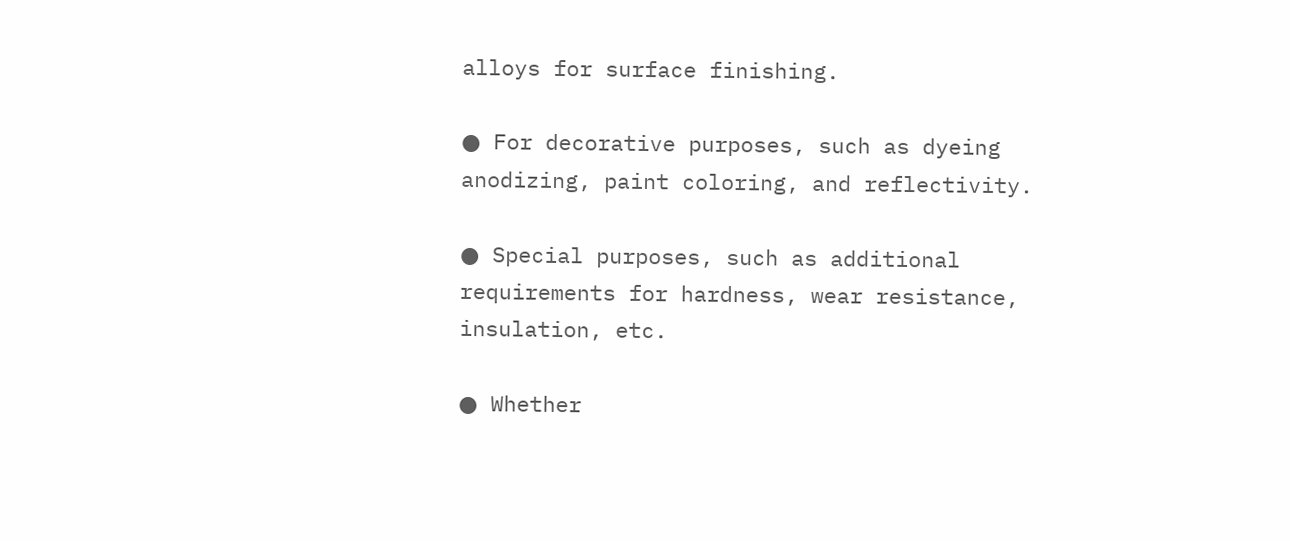alloys for surface finishing.

● For decorative purposes, such as dyeing anodizing, paint coloring, and reflectivity.

● Special purposes, such as additional requirements for hardness, wear resistance, insulation, etc.

● Whether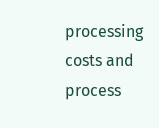processing costs and process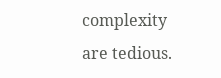complexity are tedious.